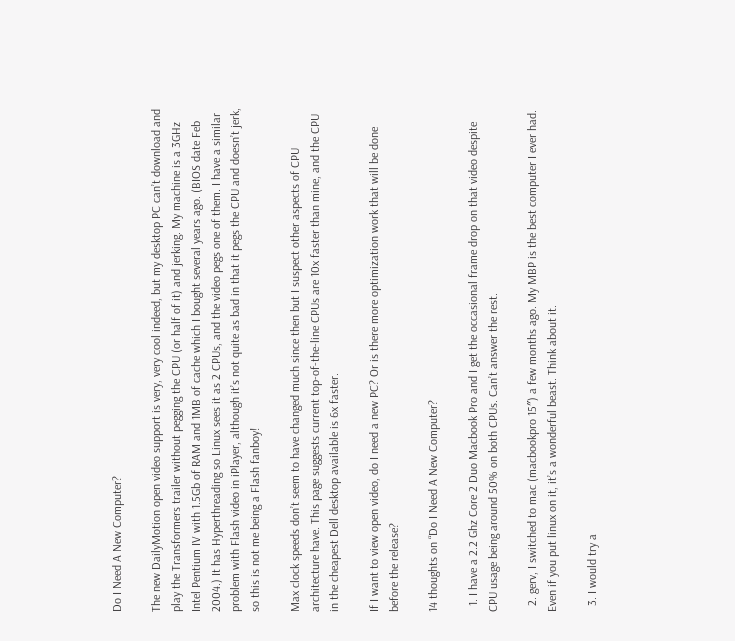Do I Need A New Computer?

The new DailyMotion open video support is very, very cool indeed, but my desktop PC can’t download and play the Transformers trailer without pegging the CPU (or half of it) and jerking. My machine is a 3GHz Intel Pentium IV with 1.5Gb of RAM and 1MB of cache which I bought several years ago. (BIOS date Feb 2004.) It has Hyperthreading so Linux sees it as 2 CPUs, and the video pegs one of them. I have a similar problem with Flash video in iPlayer, although it’s not quite as bad in that it pegs the CPU and doesn’t jerk, so this is not me being a Flash fanboy!

Max clock speeds don’t seem to have changed much since then but I suspect other aspects of CPU architecture have. This page suggests current top-of-the-line CPUs are 10x faster than mine, and the CPU in the cheapest Dell desktop available is 6x faster.

If I want to view open video, do I need a new PC? Or is there more optimization work that will be done before the release?

14 thoughts on “Do I Need A New Computer?

  1. I have a 2.2 Ghz Core 2 Duo Macbook Pro and I get the occasional frame drop on that video despite CPU usage being around 50% on both CPUs. Can’t answer the rest.

  2. gerv, I switched to mac (macbookpro 15″) a few months ago. My MBP is the best computer I ever had. Even if you put linux on it, it’s a wonderful beast. Think about it.

  3. I would try a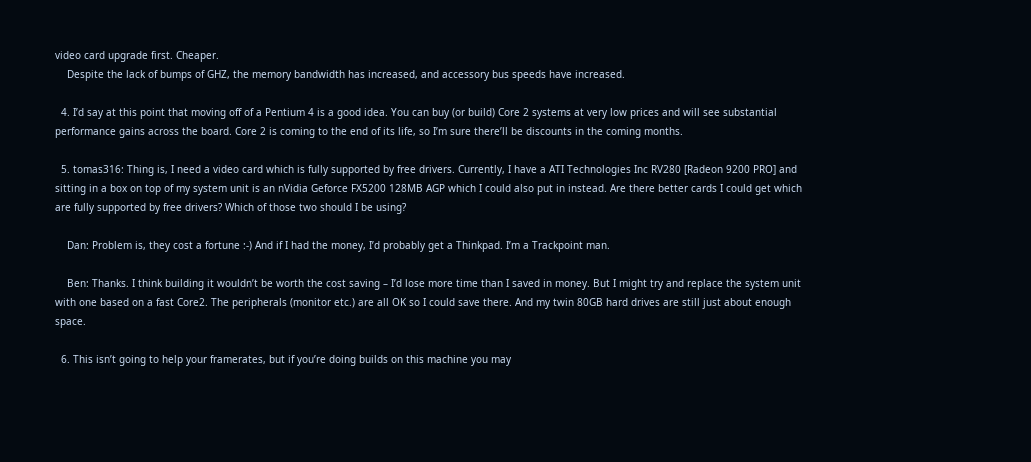video card upgrade first. Cheaper.
    Despite the lack of bumps of GHZ, the memory bandwidth has increased, and accessory bus speeds have increased.

  4. I’d say at this point that moving off of a Pentium 4 is a good idea. You can buy (or build) Core 2 systems at very low prices and will see substantial performance gains across the board. Core 2 is coming to the end of its life, so I’m sure there’ll be discounts in the coming months.

  5. tomas316: Thing is, I need a video card which is fully supported by free drivers. Currently, I have a ATI Technologies Inc RV280 [Radeon 9200 PRO] and sitting in a box on top of my system unit is an nVidia Geforce FX5200 128MB AGP which I could also put in instead. Are there better cards I could get which are fully supported by free drivers? Which of those two should I be using?

    Dan: Problem is, they cost a fortune :-) And if I had the money, I’d probably get a Thinkpad. I’m a Trackpoint man.

    Ben: Thanks. I think building it wouldn’t be worth the cost saving – I’d lose more time than I saved in money. But I might try and replace the system unit with one based on a fast Core2. The peripherals (monitor etc.) are all OK so I could save there. And my twin 80GB hard drives are still just about enough space.

  6. This isn’t going to help your framerates, but if you’re doing builds on this machine you may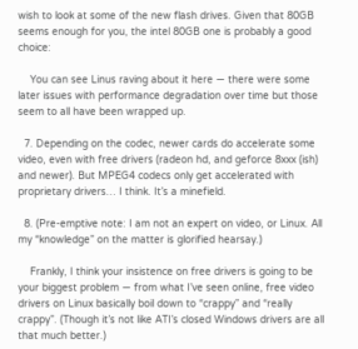wish to look at some of the new flash drives. Given that 80GB seems enough for you, the intel 80GB one is probably a good choice:

    You can see Linus raving about it here — there were some later issues with performance degradation over time but those seem to all have been wrapped up.

  7. Depending on the codec, newer cards do accelerate some video, even with free drivers (radeon hd, and geforce 8xxx (ish) and newer). But MPEG4 codecs only get accelerated with proprietary drivers… I think. It’s a minefield.

  8. (Pre-emptive note: I am not an expert on video, or Linux. All my “knowledge” on the matter is glorified hearsay.)

    Frankly, I think your insistence on free drivers is going to be your biggest problem — from what I’ve seen online, free video drivers on Linux basically boil down to “crappy” and “really crappy”. (Though it’s not like ATI’s closed Windows drivers are all that much better.)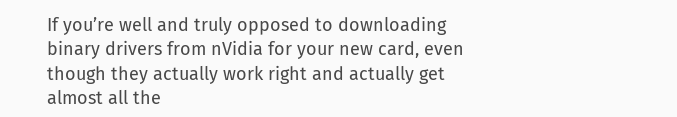If you’re well and truly opposed to downloading binary drivers from nVidia for your new card, even though they actually work right and actually get almost all the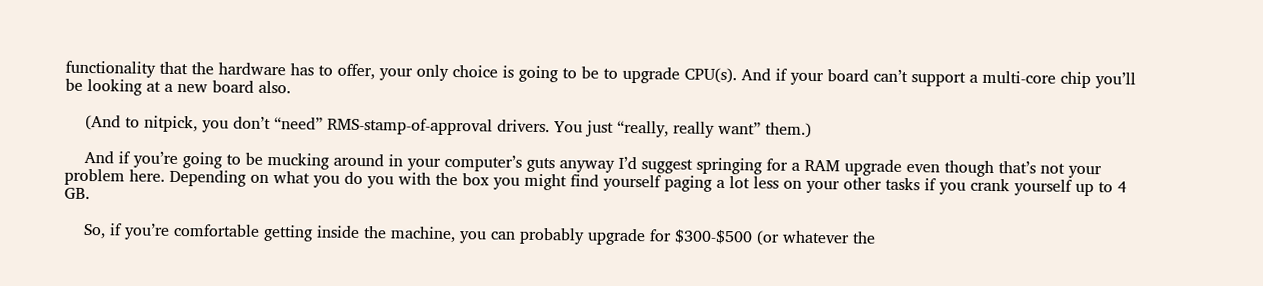functionality that the hardware has to offer, your only choice is going to be to upgrade CPU(s). And if your board can’t support a multi-core chip you’ll be looking at a new board also.

    (And to nitpick, you don’t “need” RMS-stamp-of-approval drivers. You just “really, really want” them.)

    And if you’re going to be mucking around in your computer’s guts anyway I’d suggest springing for a RAM upgrade even though that’s not your problem here. Depending on what you do you with the box you might find yourself paging a lot less on your other tasks if you crank yourself up to 4 GB.

    So, if you’re comfortable getting inside the machine, you can probably upgrade for $300-$500 (or whatever the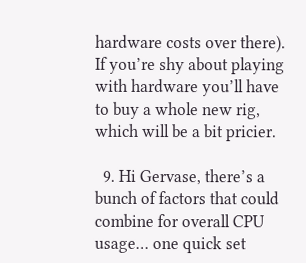hardware costs over there). If you’re shy about playing with hardware you’ll have to buy a whole new rig, which will be a bit pricier.

  9. Hi Gervase, there’s a bunch of factors that could combine for overall CPU usage… one quick set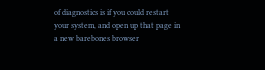of diagnostics is if you could restart your system, and open up that page in a new barebones browser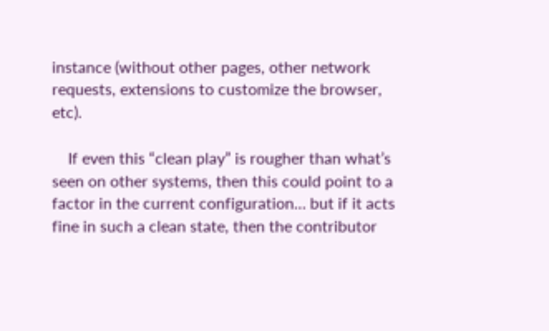instance (without other pages, other network requests, extensions to customize the browser, etc).

    If even this “clean play” is rougher than what’s seen on other systems, then this could point to a factor in the current configuration… but if it acts fine in such a clean state, then the contributor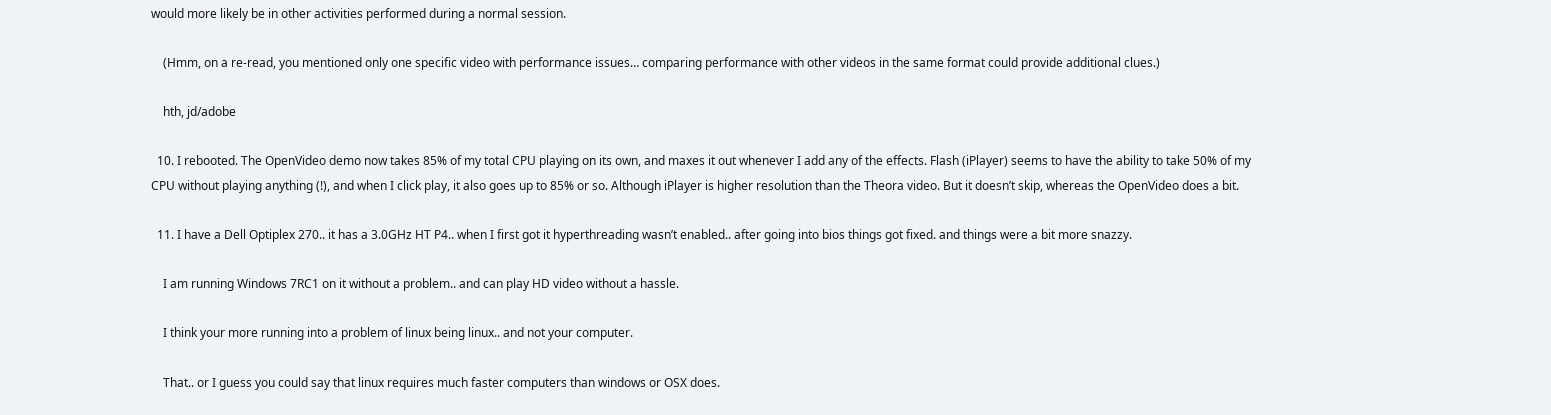would more likely be in other activities performed during a normal session.

    (Hmm, on a re-read, you mentioned only one specific video with performance issues… comparing performance with other videos in the same format could provide additional clues.)

    hth, jd/adobe

  10. I rebooted. The OpenVideo demo now takes 85% of my total CPU playing on its own, and maxes it out whenever I add any of the effects. Flash (iPlayer) seems to have the ability to take 50% of my CPU without playing anything (!), and when I click play, it also goes up to 85% or so. Although iPlayer is higher resolution than the Theora video. But it doesn’t skip, whereas the OpenVideo does a bit.

  11. I have a Dell Optiplex 270.. it has a 3.0GHz HT P4.. when I first got it hyperthreading wasn’t enabled.. after going into bios things got fixed. and things were a bit more snazzy.

    I am running Windows 7RC1 on it without a problem.. and can play HD video without a hassle.

    I think your more running into a problem of linux being linux.. and not your computer.

    That.. or I guess you could say that linux requires much faster computers than windows or OSX does.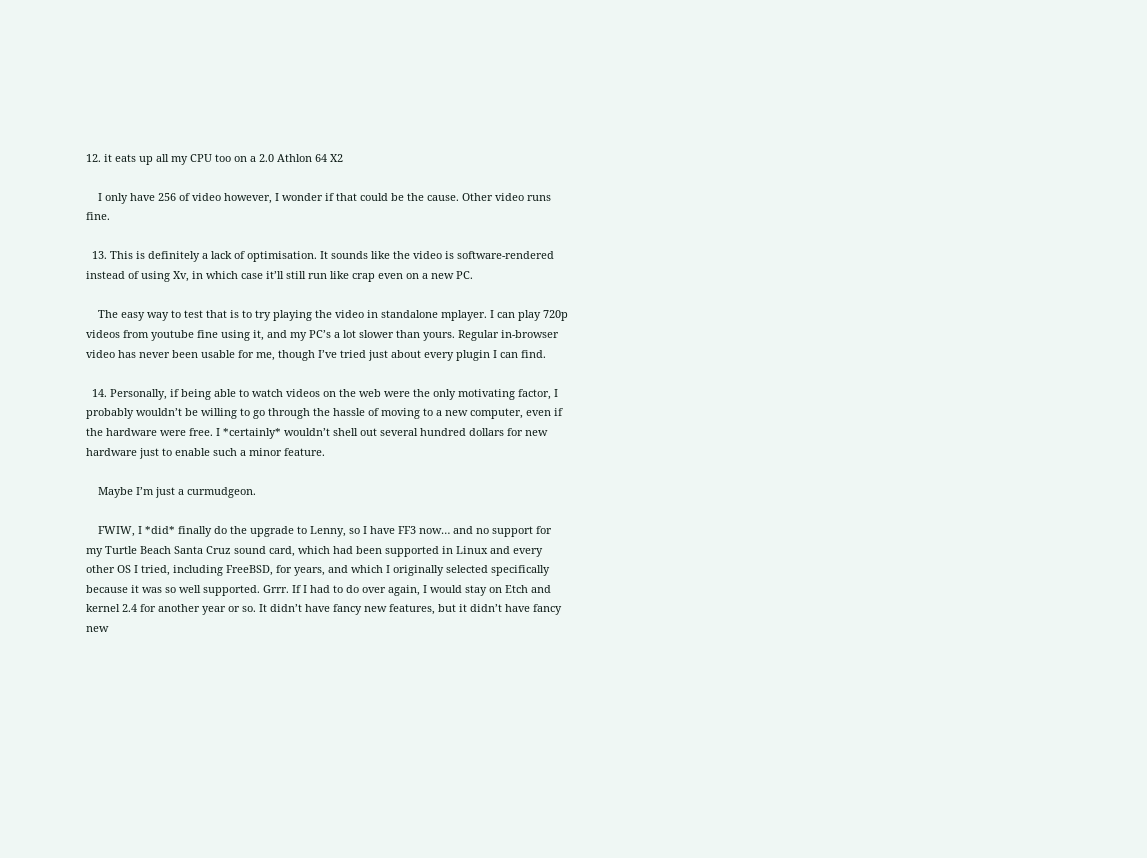12. it eats up all my CPU too on a 2.0 Athlon 64 X2

    I only have 256 of video however, I wonder if that could be the cause. Other video runs fine.

  13. This is definitely a lack of optimisation. It sounds like the video is software-rendered instead of using Xv, in which case it’ll still run like crap even on a new PC.

    The easy way to test that is to try playing the video in standalone mplayer. I can play 720p videos from youtube fine using it, and my PC’s a lot slower than yours. Regular in-browser video has never been usable for me, though I’ve tried just about every plugin I can find.

  14. Personally, if being able to watch videos on the web were the only motivating factor, I probably wouldn’t be willing to go through the hassle of moving to a new computer, even if the hardware were free. I *certainly* wouldn’t shell out several hundred dollars for new hardware just to enable such a minor feature.

    Maybe I’m just a curmudgeon.

    FWIW, I *did* finally do the upgrade to Lenny, so I have FF3 now… and no support for my Turtle Beach Santa Cruz sound card, which had been supported in Linux and every other OS I tried, including FreeBSD, for years, and which I originally selected specifically because it was so well supported. Grrr. If I had to do over again, I would stay on Etch and kernel 2.4 for another year or so. It didn’t have fancy new features, but it didn’t have fancy new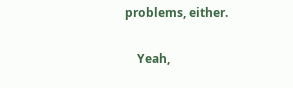problems, either.

    Yeah,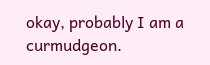okay, probably I am a curmudgeon.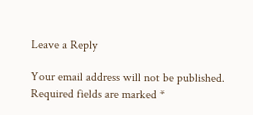Leave a Reply

Your email address will not be published. Required fields are marked *